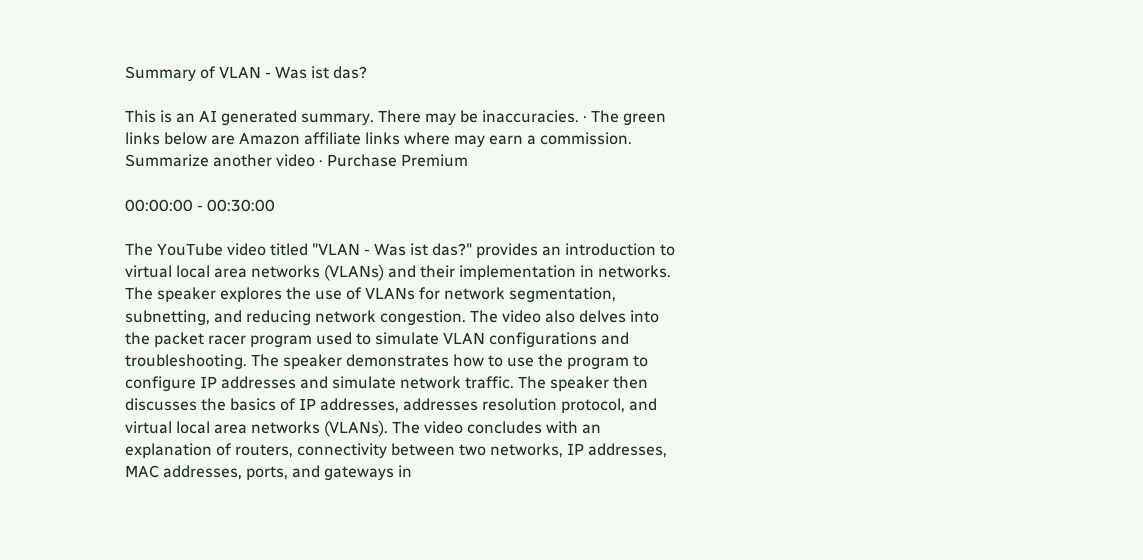Summary of VLAN - Was ist das?

This is an AI generated summary. There may be inaccuracies. · The green links below are Amazon affiliate links where may earn a commission.
Summarize another video · Purchase Premium

00:00:00 - 00:30:00

The YouTube video titled "VLAN - Was ist das?" provides an introduction to virtual local area networks (VLANs) and their implementation in networks. The speaker explores the use of VLANs for network segmentation, subnetting, and reducing network congestion. The video also delves into the packet racer program used to simulate VLAN configurations and troubleshooting. The speaker demonstrates how to use the program to configure IP addresses and simulate network traffic. The speaker then discusses the basics of IP addresses, addresses resolution protocol, and virtual local area networks (VLANs). The video concludes with an explanation of routers, connectivity between two networks, IP addresses, MAC addresses, ports, and gateways in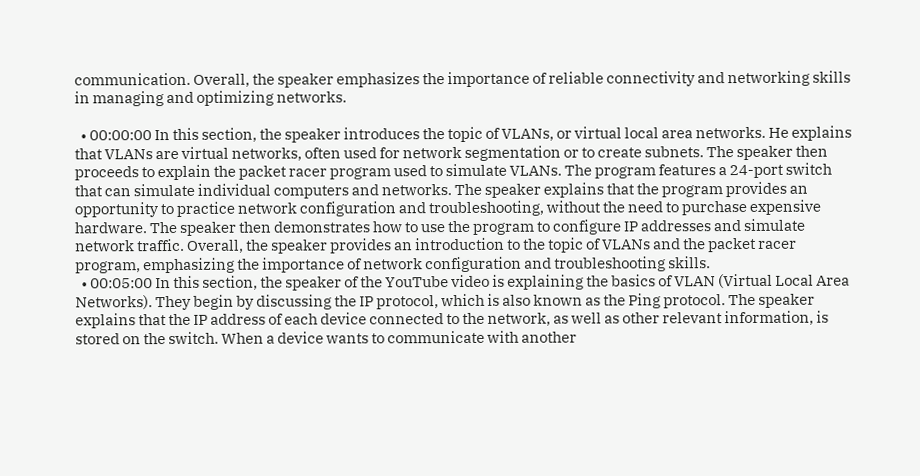communication. Overall, the speaker emphasizes the importance of reliable connectivity and networking skills in managing and optimizing networks.

  • 00:00:00 In this section, the speaker introduces the topic of VLANs, or virtual local area networks. He explains that VLANs are virtual networks, often used for network segmentation or to create subnets. The speaker then proceeds to explain the packet racer program used to simulate VLANs. The program features a 24-port switch that can simulate individual computers and networks. The speaker explains that the program provides an opportunity to practice network configuration and troubleshooting, without the need to purchase expensive hardware. The speaker then demonstrates how to use the program to configure IP addresses and simulate network traffic. Overall, the speaker provides an introduction to the topic of VLANs and the packet racer program, emphasizing the importance of network configuration and troubleshooting skills.
  • 00:05:00 In this section, the speaker of the YouTube video is explaining the basics of VLAN (Virtual Local Area Networks). They begin by discussing the IP protocol, which is also known as the Ping protocol. The speaker explains that the IP address of each device connected to the network, as well as other relevant information, is stored on the switch. When a device wants to communicate with another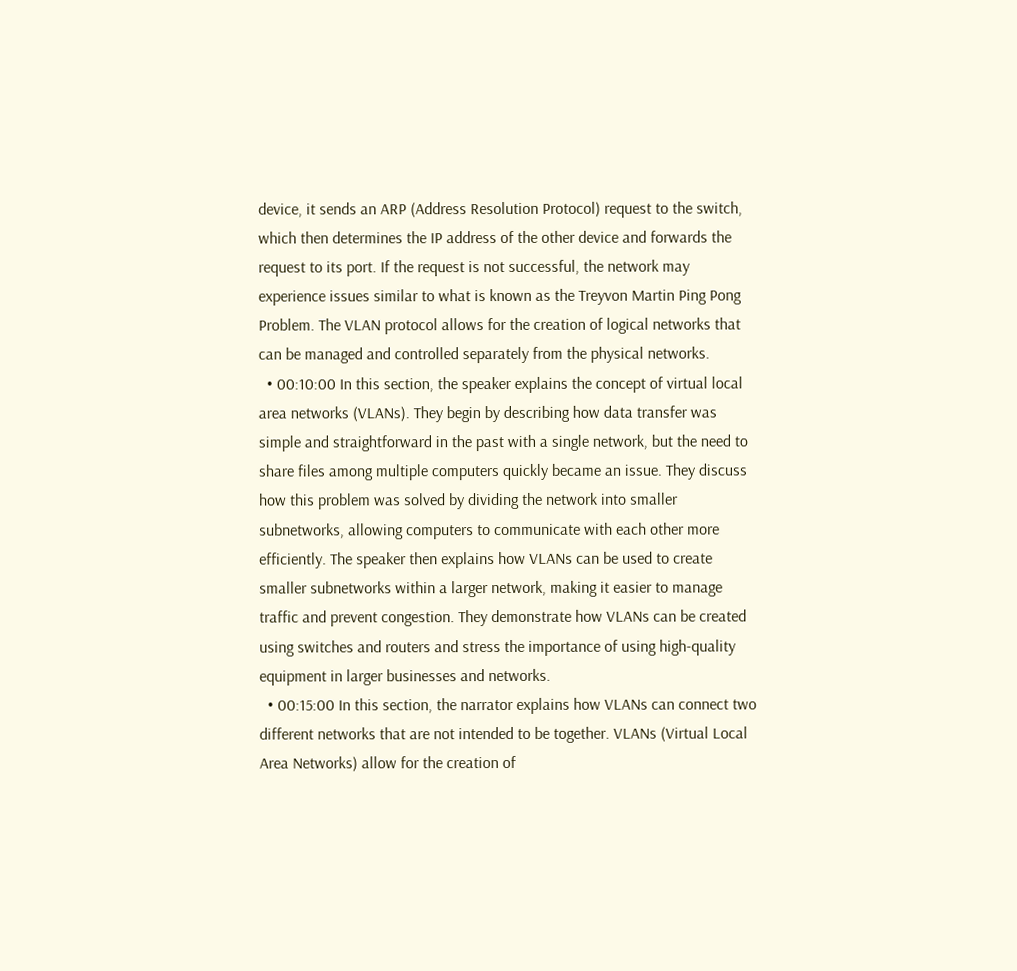device, it sends an ARP (Address Resolution Protocol) request to the switch, which then determines the IP address of the other device and forwards the request to its port. If the request is not successful, the network may experience issues similar to what is known as the Treyvon Martin Ping Pong Problem. The VLAN protocol allows for the creation of logical networks that can be managed and controlled separately from the physical networks.
  • 00:10:00 In this section, the speaker explains the concept of virtual local area networks (VLANs). They begin by describing how data transfer was simple and straightforward in the past with a single network, but the need to share files among multiple computers quickly became an issue. They discuss how this problem was solved by dividing the network into smaller subnetworks, allowing computers to communicate with each other more efficiently. The speaker then explains how VLANs can be used to create smaller subnetworks within a larger network, making it easier to manage traffic and prevent congestion. They demonstrate how VLANs can be created using switches and routers and stress the importance of using high-quality equipment in larger businesses and networks.
  • 00:15:00 In this section, the narrator explains how VLANs can connect two different networks that are not intended to be together. VLANs (Virtual Local Area Networks) allow for the creation of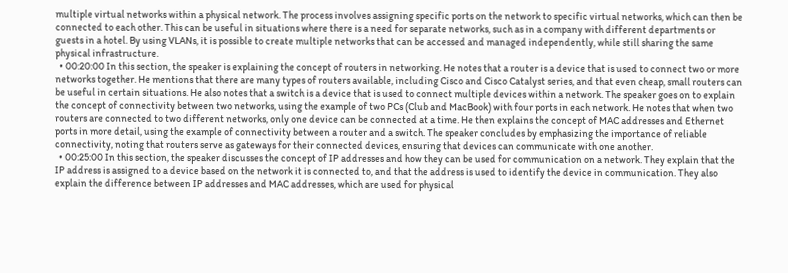multiple virtual networks within a physical network. The process involves assigning specific ports on the network to specific virtual networks, which can then be connected to each other. This can be useful in situations where there is a need for separate networks, such as in a company with different departments or guests in a hotel. By using VLANs, it is possible to create multiple networks that can be accessed and managed independently, while still sharing the same physical infrastructure.
  • 00:20:00 In this section, the speaker is explaining the concept of routers in networking. He notes that a router is a device that is used to connect two or more networks together. He mentions that there are many types of routers available, including Cisco and Cisco Catalyst series, and that even cheap, small routers can be useful in certain situations. He also notes that a switch is a device that is used to connect multiple devices within a network. The speaker goes on to explain the concept of connectivity between two networks, using the example of two PCs (Club and MacBook) with four ports in each network. He notes that when two routers are connected to two different networks, only one device can be connected at a time. He then explains the concept of MAC addresses and Ethernet ports in more detail, using the example of connectivity between a router and a switch. The speaker concludes by emphasizing the importance of reliable connectivity, noting that routers serve as gateways for their connected devices, ensuring that devices can communicate with one another.
  • 00:25:00 In this section, the speaker discusses the concept of IP addresses and how they can be used for communication on a network. They explain that the IP address is assigned to a device based on the network it is connected to, and that the address is used to identify the device in communication. They also explain the difference between IP addresses and MAC addresses, which are used for physical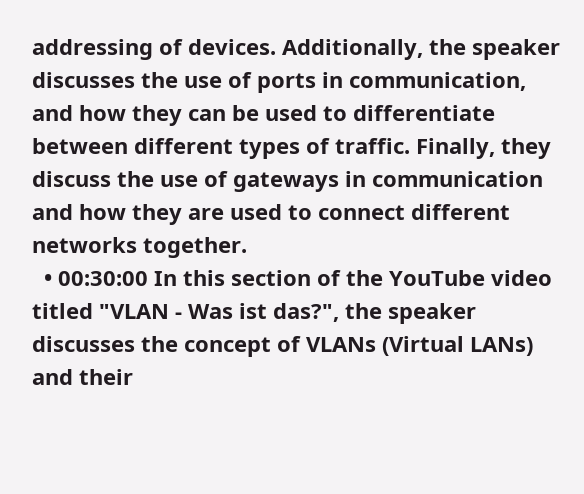addressing of devices. Additionally, the speaker discusses the use of ports in communication, and how they can be used to differentiate between different types of traffic. Finally, they discuss the use of gateways in communication and how they are used to connect different networks together.
  • 00:30:00 In this section of the YouTube video titled "VLAN - Was ist das?", the speaker discusses the concept of VLANs (Virtual LANs) and their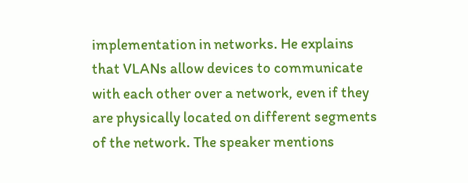implementation in networks. He explains that VLANs allow devices to communicate with each other over a network, even if they are physically located on different segments of the network. The speaker mentions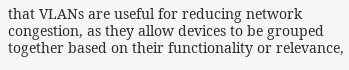that VLANs are useful for reducing network congestion, as they allow devices to be grouped together based on their functionality or relevance,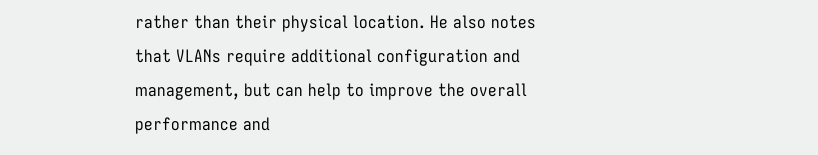rather than their physical location. He also notes that VLANs require additional configuration and management, but can help to improve the overall performance and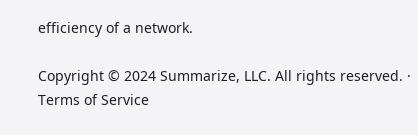efficiency of a network.

Copyright © 2024 Summarize, LLC. All rights reserved. · Terms of Service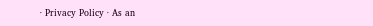· Privacy Policy · As an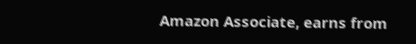Amazon Associate, earns from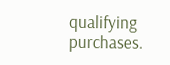qualifying purchases.